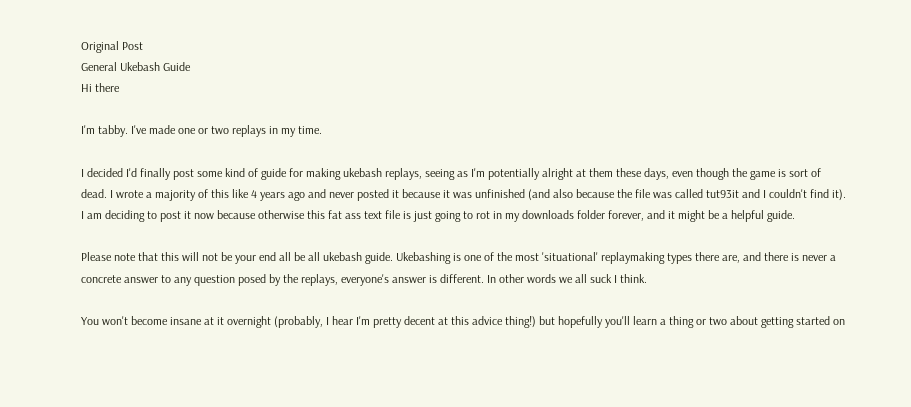Original Post
General Ukebash Guide
Hi there

I'm tabby. I've made one or two replays in my time.

I decided I'd finally post some kind of guide for making ukebash replays, seeing as I'm potentially alright at them these days, even though the game is sort of dead. I wrote a majority of this like 4 years ago and never posted it because it was unfinished (and also because the file was called tut93it and I couldn't find it). I am deciding to post it now because otherwise this fat ass text file is just going to rot in my downloads folder forever, and it might be a helpful guide.

Please note that this will not be your end all be all ukebash guide. Ukebashing is one of the most 'situational' replaymaking types there are, and there is never a concrete answer to any question posed by the replays, everyone's answer is different. In other words we all suck I think.

You won't become insane at it overnight (probably, I hear I'm pretty decent at this advice thing!) but hopefully you'll learn a thing or two about getting started on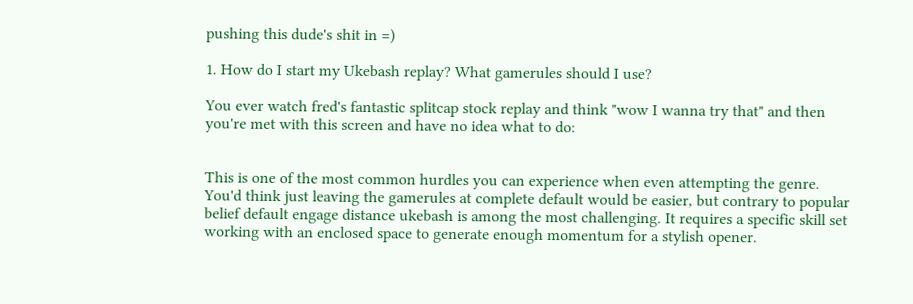pushing this dude's shit in =)

1. How do I start my Ukebash replay? What gamerules should I use?

You ever watch fred's fantastic splitcap stock replay and think "wow I wanna try that" and then you're met with this screen and have no idea what to do:


This is one of the most common hurdles you can experience when even attempting the genre. You'd think just leaving the gamerules at complete default would be easier, but contrary to popular belief default engage distance ukebash is among the most challenging. It requires a specific skill set working with an enclosed space to generate enough momentum for a stylish opener.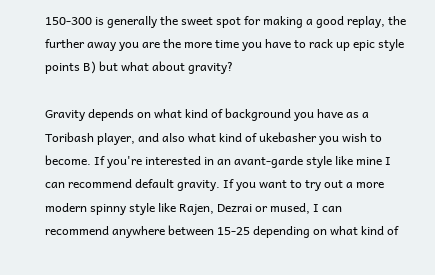150-300 is generally the sweet spot for making a good replay, the further away you are the more time you have to rack up epic style points B) but what about gravity?

Gravity depends on what kind of background you have as a Toribash player, and also what kind of ukebasher you wish to become. If you're interested in an avant-garde style like mine I can recommend default gravity. If you want to try out a more modern spinny style like Rajen, Dezrai or mused, I can recommend anywhere between 15-25 depending on what kind of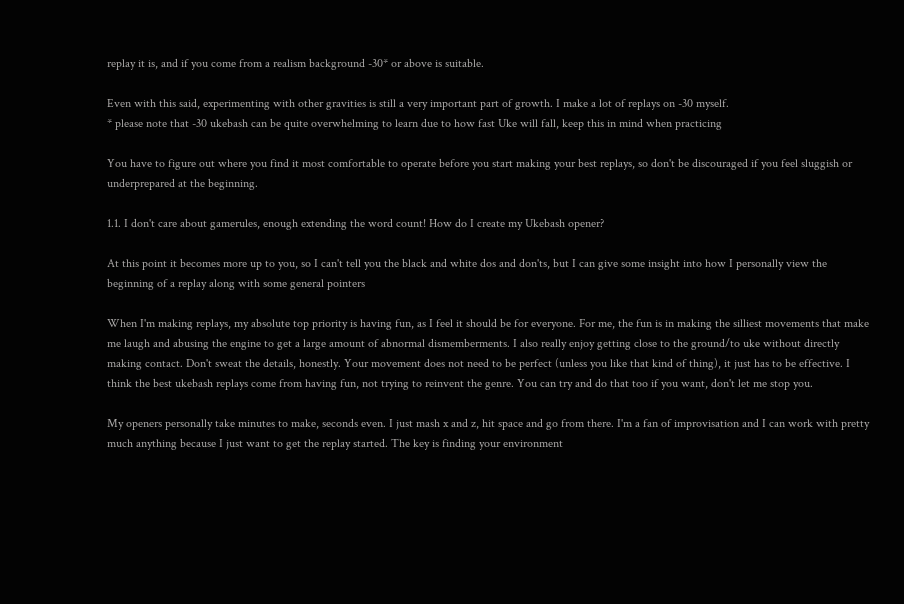replay it is, and if you come from a realism background -30* or above is suitable.

Even with this said, experimenting with other gravities is still a very important part of growth. I make a lot of replays on -30 myself.
* please note that -30 ukebash can be quite overwhelming to learn due to how fast Uke will fall, keep this in mind when practicing

You have to figure out where you find it most comfortable to operate before you start making your best replays, so don't be discouraged if you feel sluggish or underprepared at the beginning.

1.1. I don't care about gamerules, enough extending the word count! How do I create my Ukebash opener?

At this point it becomes more up to you, so I can't tell you the black and white dos and don'ts, but I can give some insight into how I personally view the beginning of a replay along with some general pointers

When I'm making replays, my absolute top priority is having fun, as I feel it should be for everyone. For me, the fun is in making the silliest movements that make me laugh and abusing the engine to get a large amount of abnormal dismemberments. I also really enjoy getting close to the ground/to uke without directly making contact. Don't sweat the details, honestly. Your movement does not need to be perfect (unless you like that kind of thing), it just has to be effective. I think the best ukebash replays come from having fun, not trying to reinvent the genre. You can try and do that too if you want, don't let me stop you.

My openers personally take minutes to make, seconds even. I just mash x and z, hit space and go from there. I'm a fan of improvisation and I can work with pretty much anything because I just want to get the replay started. The key is finding your environment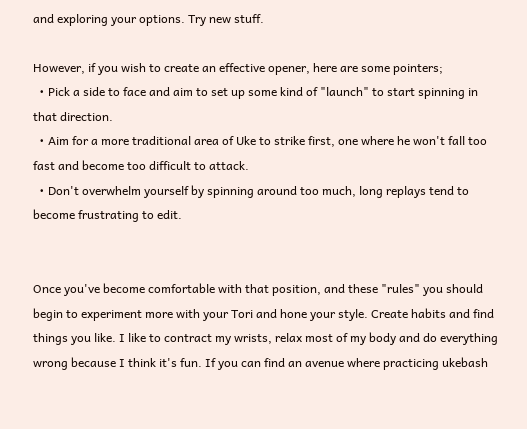and exploring your options. Try new stuff.

However, if you wish to create an effective opener, here are some pointers;
  • Pick a side to face and aim to set up some kind of "launch" to start spinning in that direction.
  • Aim for a more traditional area of Uke to strike first, one where he won't fall too fast and become too difficult to attack.
  • Don't overwhelm yourself by spinning around too much, long replays tend to become frustrating to edit.


Once you've become comfortable with that position, and these "rules" you should begin to experiment more with your Tori and hone your style. Create habits and find things you like. I like to contract my wrists, relax most of my body and do everything wrong because I think it's fun. If you can find an avenue where practicing ukebash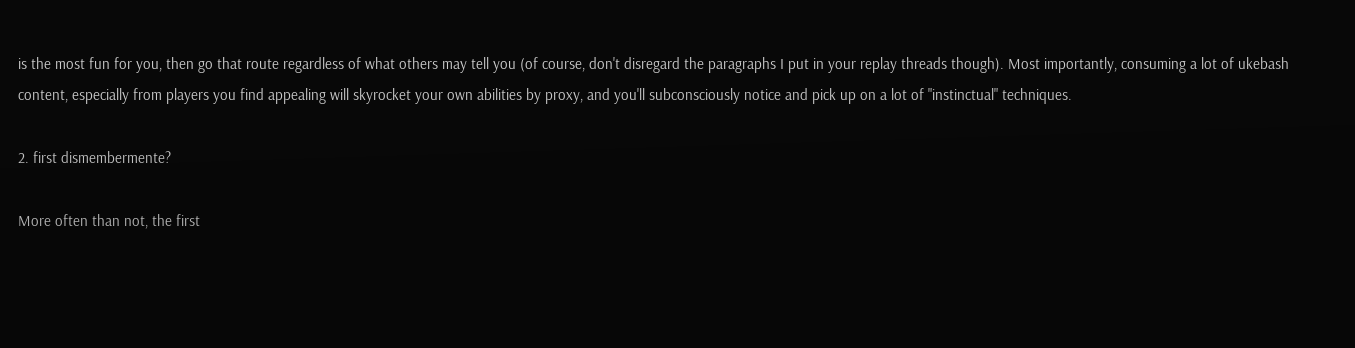is the most fun for you, then go that route regardless of what others may tell you (of course, don't disregard the paragraphs I put in your replay threads though). Most importantly, consuming a lot of ukebash content, especially from players you find appealing will skyrocket your own abilities by proxy, and you'll subconsciously notice and pick up on a lot of "instinctual" techniques.

2. first dismembermente?

More often than not, the first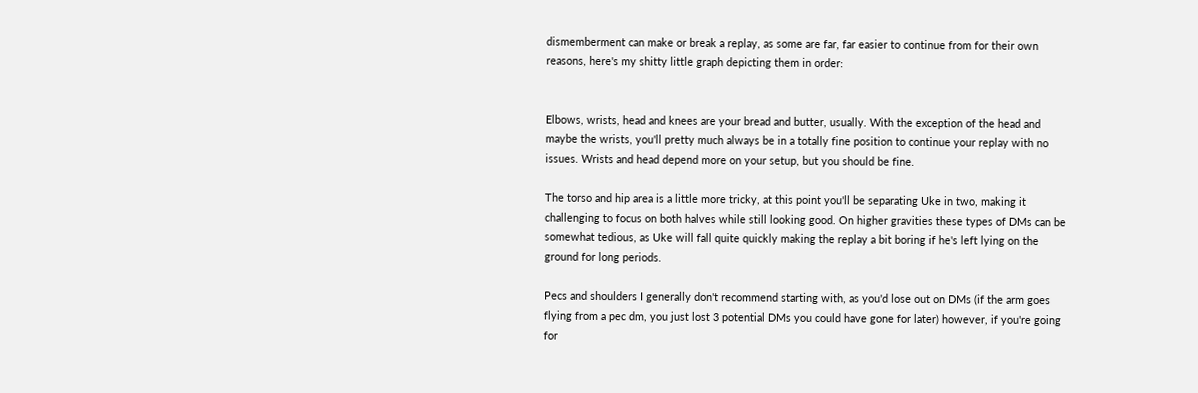dismemberment can make or break a replay, as some are far, far easier to continue from for their own reasons, here's my shitty little graph depicting them in order:


Elbows, wrists, head and knees are your bread and butter, usually. With the exception of the head and maybe the wrists, you'll pretty much always be in a totally fine position to continue your replay with no issues. Wrists and head depend more on your setup, but you should be fine.

The torso and hip area is a little more tricky, at this point you'll be separating Uke in two, making it challenging to focus on both halves while still looking good. On higher gravities these types of DMs can be somewhat tedious, as Uke will fall quite quickly making the replay a bit boring if he's left lying on the ground for long periods.

Pecs and shoulders I generally don't recommend starting with, as you'd lose out on DMs (if the arm goes flying from a pec dm, you just lost 3 potential DMs you could have gone for later) however, if you're going for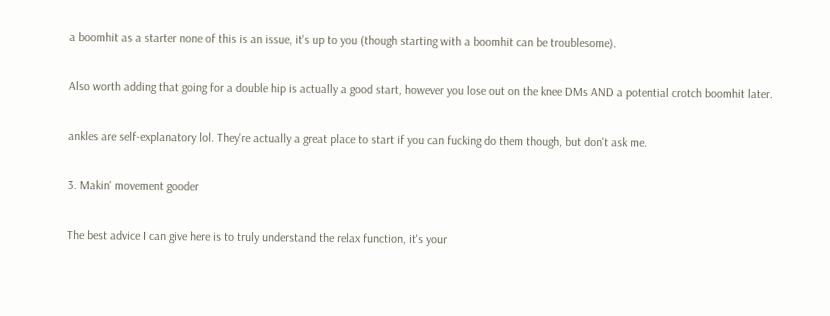a boomhit as a starter none of this is an issue, it's up to you (though starting with a boomhit can be troublesome).

Also worth adding that going for a double hip is actually a good start, however you lose out on the knee DMs AND a potential crotch boomhit later.

ankles are self-explanatory lol. They're actually a great place to start if you can fucking do them though, but don't ask me.

3. Makin' movement gooder

The best advice I can give here is to truly understand the relax function, it's your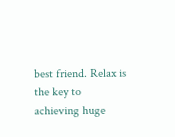best friend. Relax is the key to achieving huge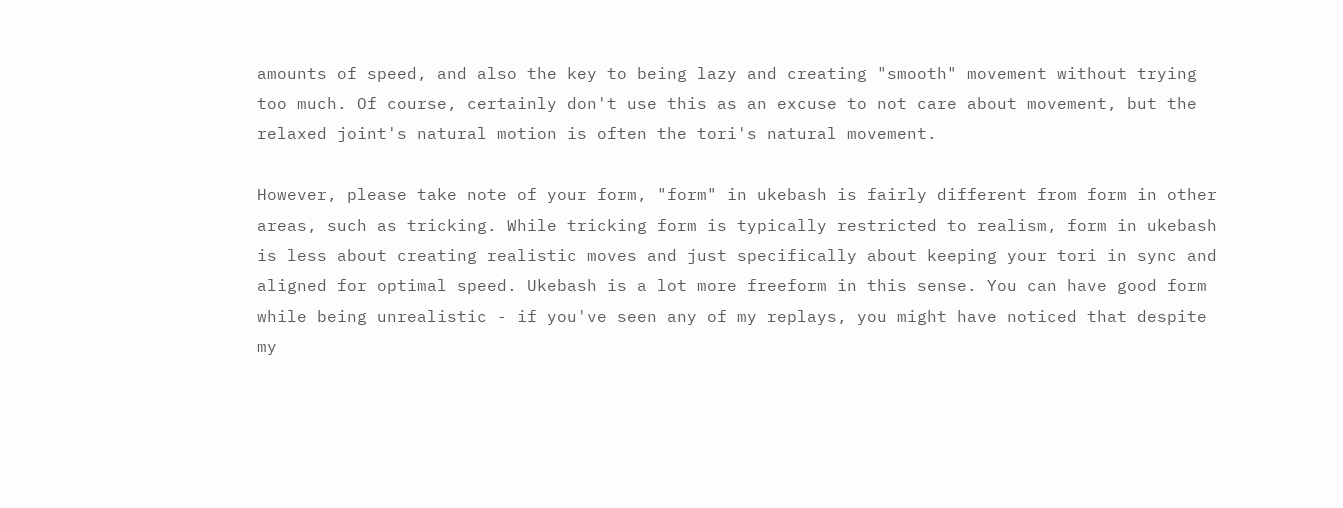amounts of speed, and also the key to being lazy and creating "smooth" movement without trying too much. Of course, certainly don't use this as an excuse to not care about movement, but the relaxed joint's natural motion is often the tori's natural movement.

However, please take note of your form, "form" in ukebash is fairly different from form in other areas, such as tricking. While tricking form is typically restricted to realism, form in ukebash is less about creating realistic moves and just specifically about keeping your tori in sync and aligned for optimal speed. Ukebash is a lot more freeform in this sense. You can have good form while being unrealistic - if you've seen any of my replays, you might have noticed that despite my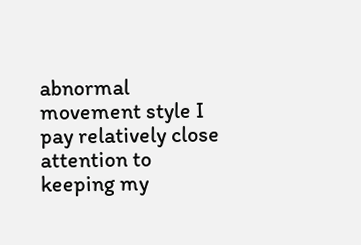abnormal movement style I pay relatively close attention to keeping my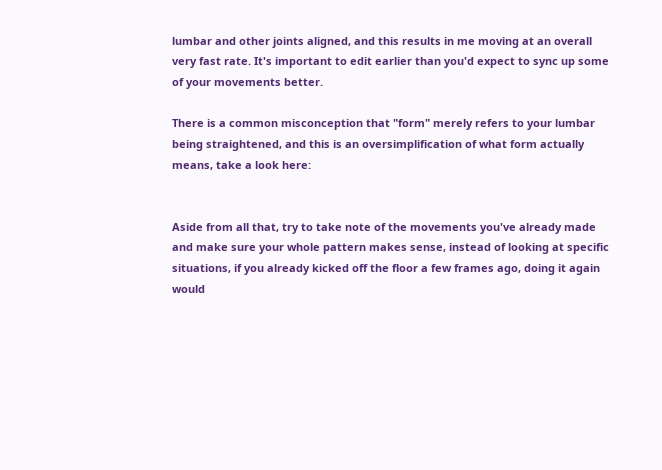lumbar and other joints aligned, and this results in me moving at an overall very fast rate. It's important to edit earlier than you'd expect to sync up some of your movements better.

There is a common misconception that "form" merely refers to your lumbar being straightened, and this is an oversimplification of what form actually means, take a look here:


Aside from all that, try to take note of the movements you've already made and make sure your whole pattern makes sense, instead of looking at specific situations, if you already kicked off the floor a few frames ago, doing it again would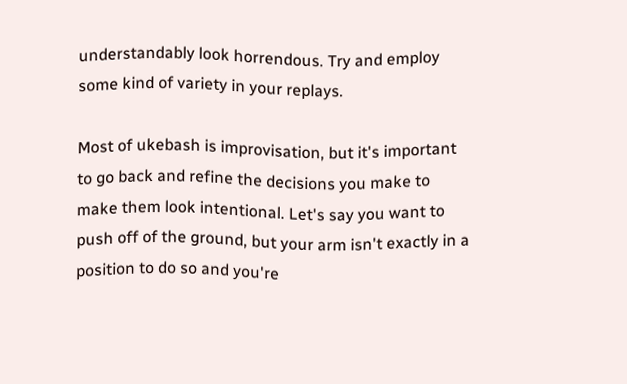understandably look horrendous. Try and employ some kind of variety in your replays.

Most of ukebash is improvisation, but it's important to go back and refine the decisions you make to make them look intentional. Let's say you want to push off of the ground, but your arm isn't exactly in a position to do so and you're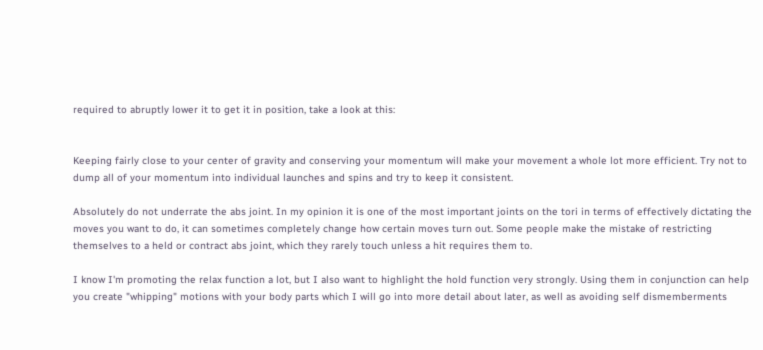required to abruptly lower it to get it in position, take a look at this:


Keeping fairly close to your center of gravity and conserving your momentum will make your movement a whole lot more efficient. Try not to dump all of your momentum into individual launches and spins and try to keep it consistent.

Absolutely do not underrate the abs joint. In my opinion it is one of the most important joints on the tori in terms of effectively dictating the moves you want to do, it can sometimes completely change how certain moves turn out. Some people make the mistake of restricting themselves to a held or contract abs joint, which they rarely touch unless a hit requires them to.

I know I'm promoting the relax function a lot, but I also want to highlight the hold function very strongly. Using them in conjunction can help you create "whipping" motions with your body parts which I will go into more detail about later, as well as avoiding self dismemberments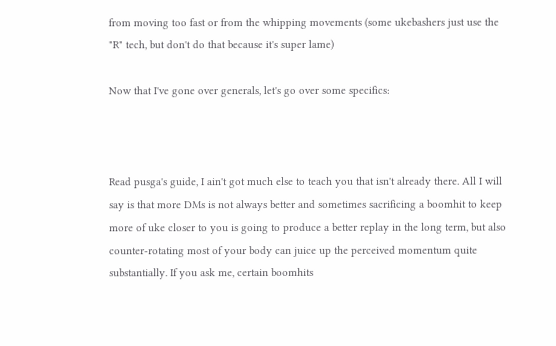from moving too fast or from the whipping movements (some ukebashers just use the "R" tech, but don't do that because it's super lame)

Now that I've gone over generals, let's go over some specifics:



Read pusga's guide, I ain't got much else to teach you that isn't already there. All I will say is that more DMs is not always better and sometimes sacrificing a boomhit to keep more of uke closer to you is going to produce a better replay in the long term, but also counter-rotating most of your body can juice up the perceived momentum quite substantially. If you ask me, certain boomhits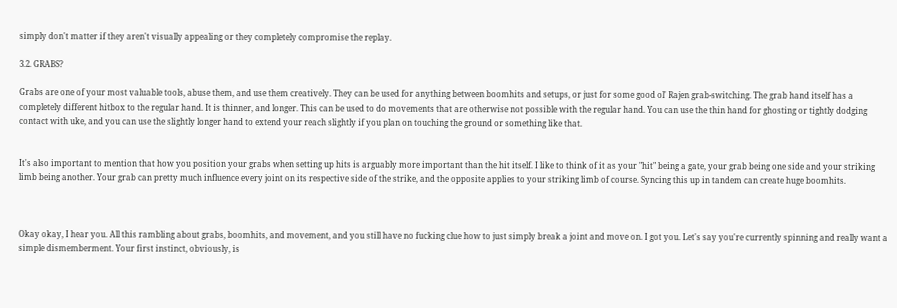simply don't matter if they aren't visually appealing or they completely compromise the replay.

3.2. GRABS?

Grabs are one of your most valuable tools, abuse them, and use them creatively. They can be used for anything between boomhits and setups, or just for some good ol' Rajen grab-switching. The grab hand itself has a completely different hitbox to the regular hand. It is thinner, and longer. This can be used to do movements that are otherwise not possible with the regular hand. You can use the thin hand for ghosting or tightly dodging contact with uke, and you can use the slightly longer hand to extend your reach slightly if you plan on touching the ground or something like that.


It's also important to mention that how you position your grabs when setting up hits is arguably more important than the hit itself. I like to think of it as your "hit" being a gate, your grab being one side and your striking limb being another. Your grab can pretty much influence every joint on its respective side of the strike, and the opposite applies to your striking limb of course. Syncing this up in tandem can create huge boomhits.



Okay okay, I hear you. All this rambling about grabs, boomhits, and movement, and you still have no fucking clue how to just simply break a joint and move on. I got you. Let's say you're currently spinning and really want a simple dismemberment. Your first instinct, obviously, is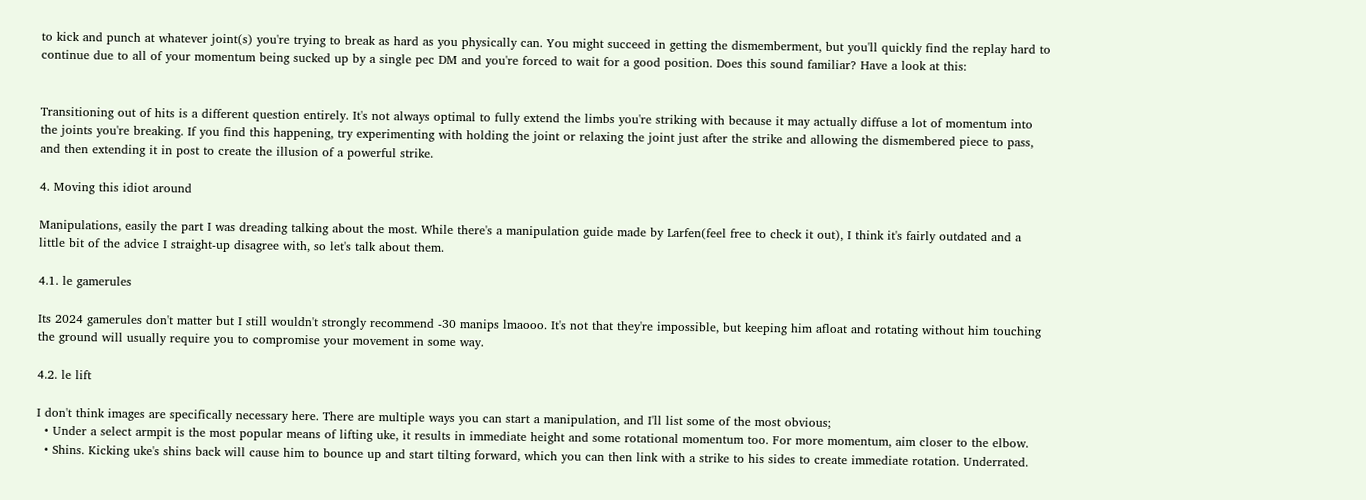to kick and punch at whatever joint(s) you're trying to break as hard as you physically can. You might succeed in getting the dismemberment, but you'll quickly find the replay hard to continue due to all of your momentum being sucked up by a single pec DM and you're forced to wait for a good position. Does this sound familiar? Have a look at this:


Transitioning out of hits is a different question entirely. It's not always optimal to fully extend the limbs you're striking with because it may actually diffuse a lot of momentum into the joints you're breaking. If you find this happening, try experimenting with holding the joint or relaxing the joint just after the strike and allowing the dismembered piece to pass, and then extending it in post to create the illusion of a powerful strike.

4. Moving this idiot around

Manipulations, easily the part I was dreading talking about the most. While there's a manipulation guide made by Larfen(feel free to check it out), I think it's fairly outdated and a little bit of the advice I straight-up disagree with, so let's talk about them.

4.1. le gamerules

Its 2024 gamerules don't matter but I still wouldn't strongly recommend -30 manips lmaooo. It's not that they're impossible, but keeping him afloat and rotating without him touching the ground will usually require you to compromise your movement in some way.

4.2. le lift

I don't think images are specifically necessary here. There are multiple ways you can start a manipulation, and I'll list some of the most obvious;
  • Under a select armpit is the most popular means of lifting uke, it results in immediate height and some rotational momentum too. For more momentum, aim closer to the elbow.
  • Shins. Kicking uke's shins back will cause him to bounce up and start tilting forward, which you can then link with a strike to his sides to create immediate rotation. Underrated.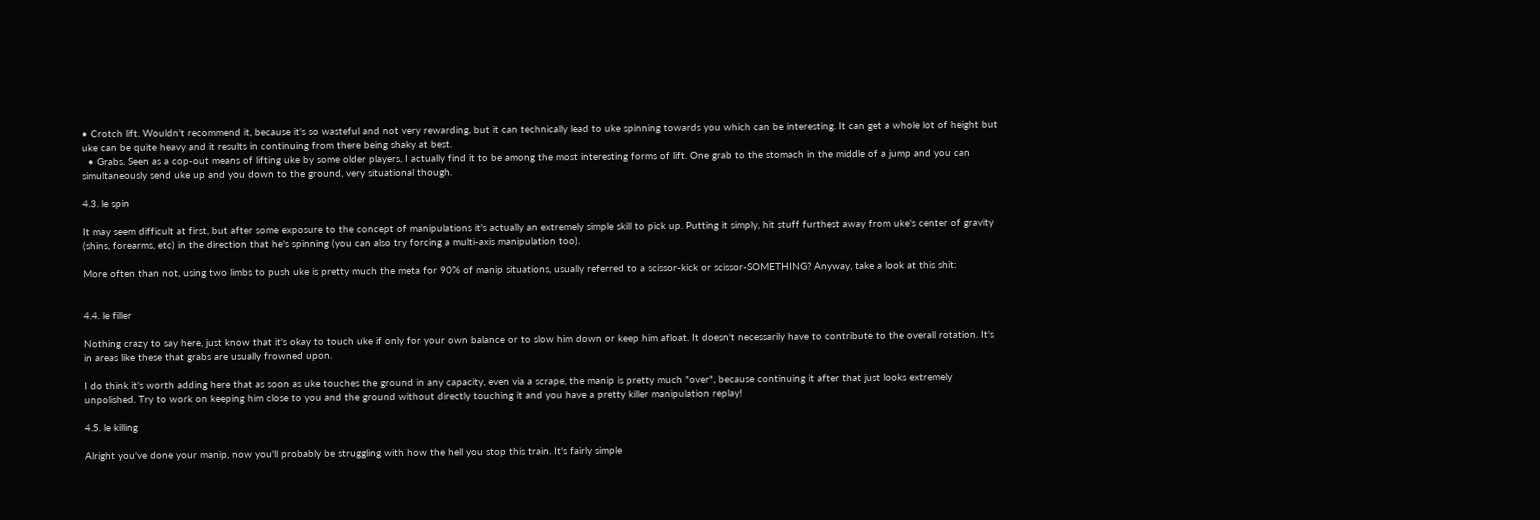• Crotch lift. Wouldn't recommend it, because it's so wasteful and not very rewarding, but it can technically lead to uke spinning towards you which can be interesting. It can get a whole lot of height but uke can be quite heavy and it results in continuing from there being shaky at best.
  • Grabs. Seen as a cop-out means of lifting uke by some older players, I actually find it to be among the most interesting forms of lift. One grab to the stomach in the middle of a jump and you can simultaneously send uke up and you down to the ground, very situational though.

4.3. le spin

It may seem difficult at first, but after some exposure to the concept of manipulations it's actually an extremely simple skill to pick up. Putting it simply, hit stuff furthest away from uke's center of gravity (shins, forearms, etc) in the direction that he's spinning (you can also try forcing a multi-axis manipulation too).

More often than not, using two limbs to push uke is pretty much the meta for 90% of manip situations, usually referred to a scissor-kick or scissor-SOMETHING? Anyway, take a look at this shit:


4.4. le filler

Nothing crazy to say here, just know that it's okay to touch uke if only for your own balance or to slow him down or keep him afloat. It doesn't necessarily have to contribute to the overall rotation. It's in areas like these that grabs are usually frowned upon.

I do think it's worth adding here that as soon as uke touches the ground in any capacity, even via a scrape, the manip is pretty much "over", because continuing it after that just looks extremely unpolished. Try to work on keeping him close to you and the ground without directly touching it and you have a pretty killer manipulation replay!

4.5. le killing

Alright you've done your manip, now you'll probably be struggling with how the hell you stop this train. It's fairly simple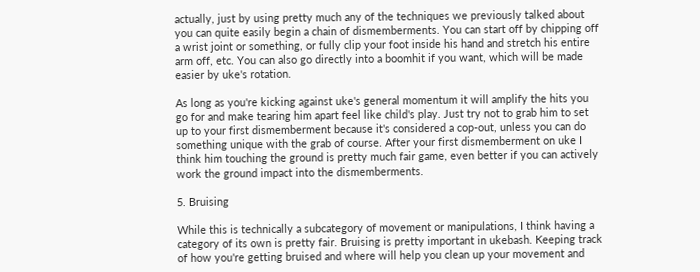actually, just by using pretty much any of the techniques we previously talked about you can quite easily begin a chain of dismemberments. You can start off by chipping off a wrist joint or something, or fully clip your foot inside his hand and stretch his entire arm off, etc. You can also go directly into a boomhit if you want, which will be made easier by uke's rotation.

As long as you're kicking against uke's general momentum it will amplify the hits you go for and make tearing him apart feel like child's play. Just try not to grab him to set up to your first dismemberment because it's considered a cop-out, unless you can do something unique with the grab of course. After your first dismemberment on uke I think him touching the ground is pretty much fair game, even better if you can actively work the ground impact into the dismemberments.

5. Bruising

While this is technically a subcategory of movement or manipulations, I think having a category of its own is pretty fair. Bruising is pretty important in ukebash. Keeping track of how you're getting bruised and where will help you clean up your movement and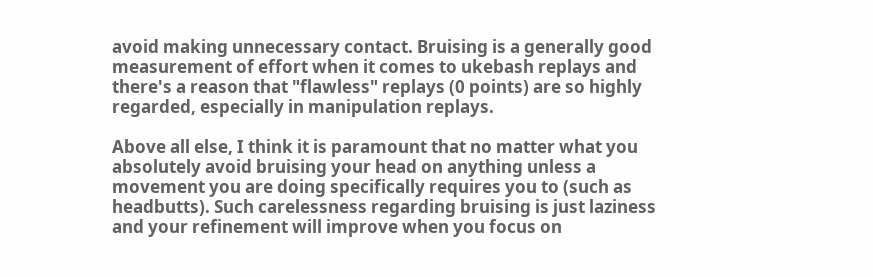avoid making unnecessary contact. Bruising is a generally good measurement of effort when it comes to ukebash replays and there's a reason that "flawless" replays (0 points) are so highly regarded, especially in manipulation replays.

Above all else, I think it is paramount that no matter what you absolutely avoid bruising your head on anything unless a movement you are doing specifically requires you to (such as headbutts). Such carelessness regarding bruising is just laziness and your refinement will improve when you focus on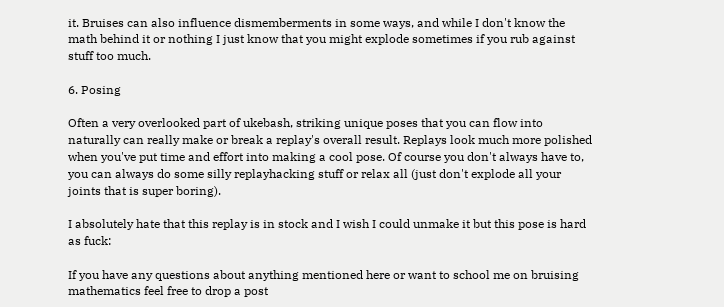it. Bruises can also influence dismemberments in some ways, and while I don't know the math behind it or nothing I just know that you might explode sometimes if you rub against stuff too much.

6. Posing

Often a very overlooked part of ukebash, striking unique poses that you can flow into naturally can really make or break a replay's overall result. Replays look much more polished when you've put time and effort into making a cool pose. Of course you don't always have to, you can always do some silly replayhacking stuff or relax all (just don't explode all your joints that is super boring).

I absolutely hate that this replay is in stock and I wish I could unmake it but this pose is hard as fuck:

If you have any questions about anything mentioned here or want to school me on bruising mathematics feel free to drop a post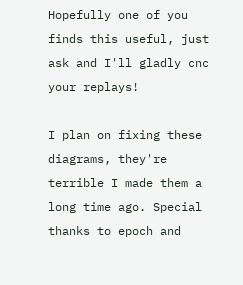Hopefully one of you finds this useful, just ask and I'll gladly cnc your replays!

I plan on fixing these diagrams, they're terrible I made them a long time ago. Special thanks to epoch and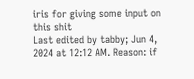iris for giving some input on this shit
Last edited by tabby; Jun 4, 2024 at 12:12 AM. Reason: if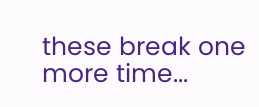these break one more time...